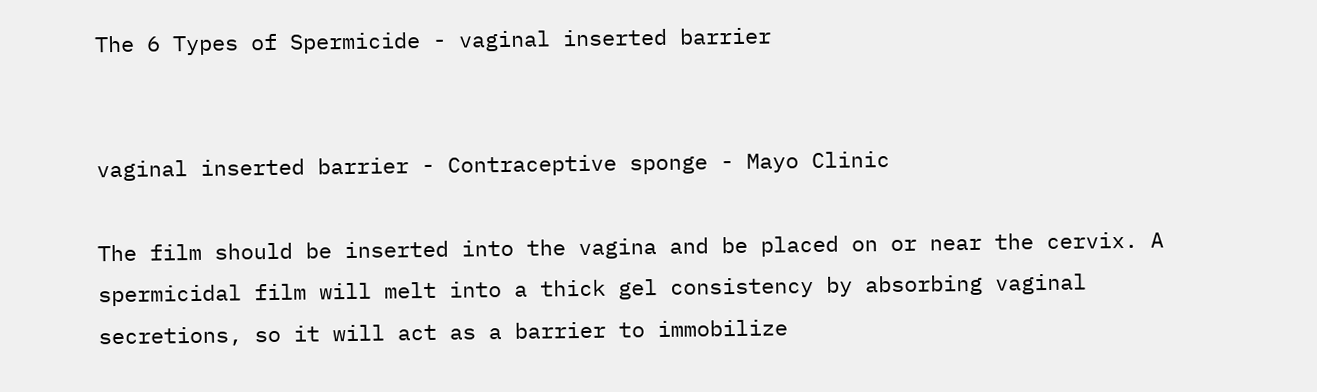The 6 Types of Spermicide - vaginal inserted barrier


vaginal inserted barrier - Contraceptive sponge - Mayo Clinic

The film should be inserted into the vagina and be placed on or near the cervix. A spermicidal film will melt into a thick gel consistency by absorbing vaginal secretions, so it will act as a barrier to immobilize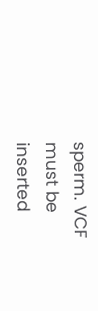sperm. VCF must be inserted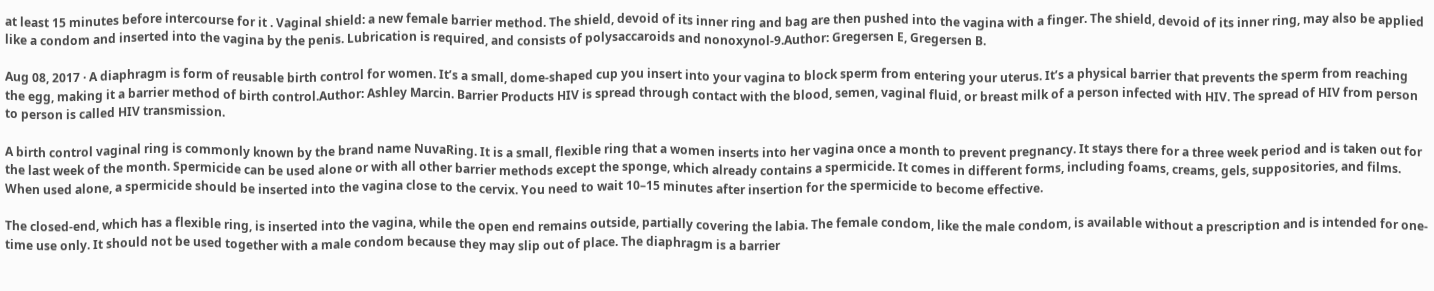at least 15 minutes before intercourse for it . Vaginal shield: a new female barrier method. The shield, devoid of its inner ring and bag are then pushed into the vagina with a finger. The shield, devoid of its inner ring, may also be applied like a condom and inserted into the vagina by the penis. Lubrication is required, and consists of polysaccaroids and nonoxynol-9.Author: Gregersen E, Gregersen B.

Aug 08, 2017 · A diaphragm is form of reusable birth control for women. It’s a small, dome-shaped cup you insert into your vagina to block sperm from entering your uterus. It’s a physical barrier that prevents the sperm from reaching the egg, making it a barrier method of birth control.Author: Ashley Marcin. Barrier Products HIV is spread through contact with the blood, semen, vaginal fluid, or breast milk of a person infected with HIV. The spread of HIV from person to person is called HIV transmission.

A birth control vaginal ring is commonly known by the brand name NuvaRing. It is a small, flexible ring that a women inserts into her vagina once a month to prevent pregnancy. It stays there for a three week period and is taken out for the last week of the month. Spermicide can be used alone or with all other barrier methods except the sponge, which already contains a spermicide. It comes in different forms, including foams, creams, gels, suppositories, and films. When used alone, a spermicide should be inserted into the vagina close to the cervix. You need to wait 10–15 minutes after insertion for the spermicide to become effective.

The closed-end, which has a flexible ring, is inserted into the vagina, while the open end remains outside, partially covering the labia. The female condom, like the male condom, is available without a prescription and is intended for one-time use only. It should not be used together with a male condom because they may slip out of place. The diaphragm is a barrier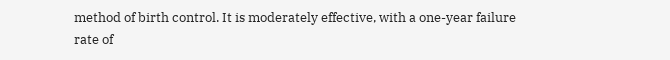method of birth control. It is moderately effective, with a one-year failure rate of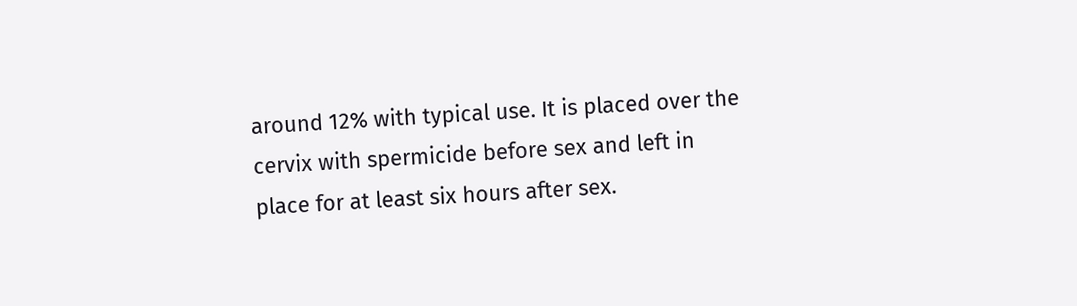around 12% with typical use. It is placed over the cervix with spermicide before sex and left in place for at least six hours after sex.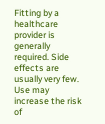Fitting by a healthcare provider is generally required. Side effects are usually very few. Use may increase the risk of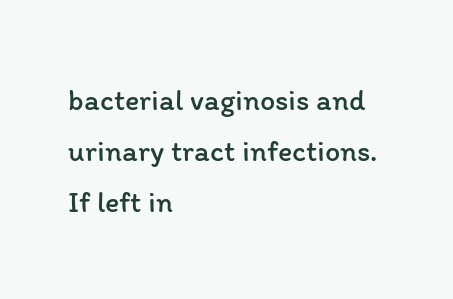bacterial vaginosis and urinary tract infections. If left in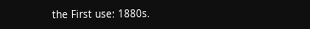the First use: 1880s.